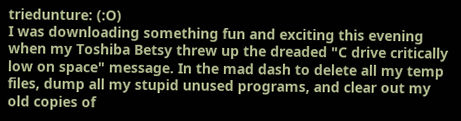triedunture: (:O)
I was downloading something fun and exciting this evening when my Toshiba Betsy threw up the dreaded "C drive critically low on space" message. In the mad dash to delete all my temp files, dump all my stupid unused programs, and clear out my old copies of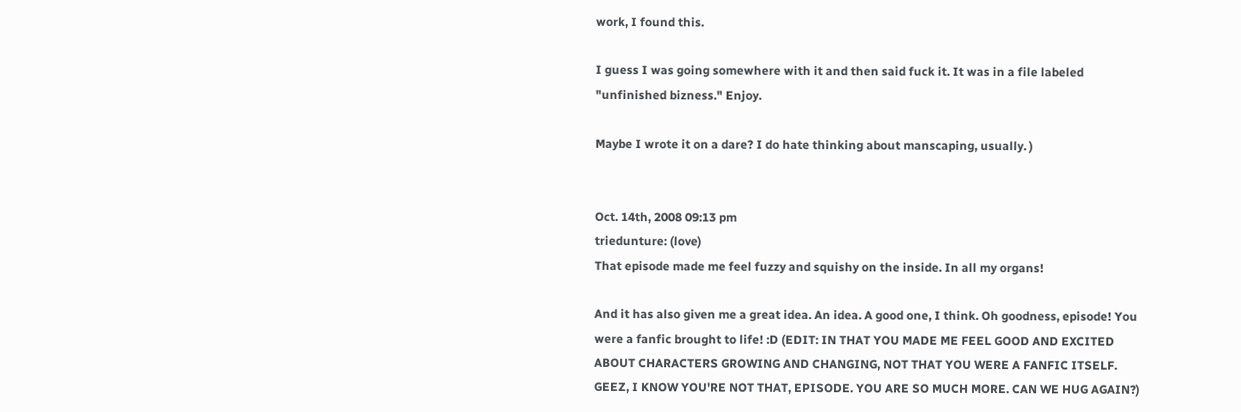work, I found this.

I guess I was going somewhere with it and then said fuck it. It was in a file labeled "unfinished bizness." Enjoy.

Maybe I wrote it on a dare? I do hate thinking about manscaping, usually. )


Oct. 14th, 2008 09:13 pm
triedunture: (love)
That episode made me feel fuzzy and squishy on the inside. In all my organs!

And it has also given me a great idea. An idea. A good one, I think. Oh goodness, episode! You were a fanfic brought to life! :D (EDIT: IN THAT YOU MADE ME FEEL GOOD AND EXCITED ABOUT CHARACTERS GROWING AND CHANGING, NOT THAT YOU WERE A FANFIC ITSELF. GEEZ, I KNOW YOU'RE NOT THAT, EPISODE. YOU ARE SO MUCH MORE. CAN WE HUG AGAIN?)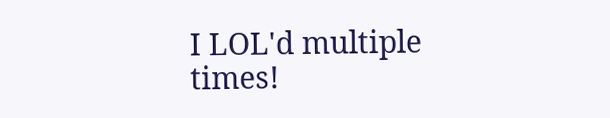I LOL'd multiple times!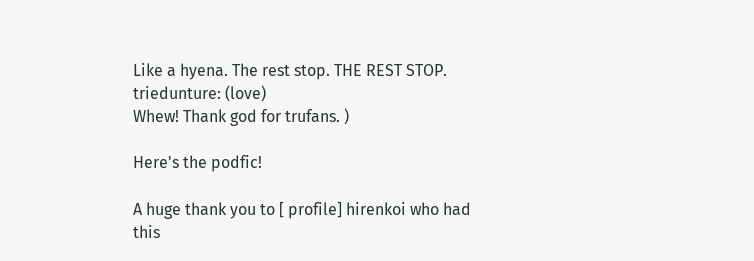Like a hyena. The rest stop. THE REST STOP.
triedunture: (love)
Whew! Thank god for trufans. )

Here's the podfic!

A huge thank you to [ profile] hirenkoi who had this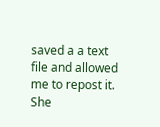saved a a text file and allowed me to repost it. She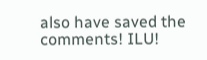also have saved the comments! ILU!